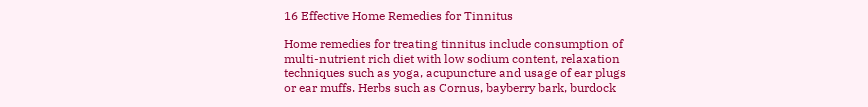16 Effective Home Remedies for Tinnitus

Home remedies for treating tinnitus include consumption of multi-nutrient rich diet with low sodium content, relaxation techniques such as yoga, acupuncture and usage of ear plugs or ear muffs. Herbs such as Cornus, bayberry bark, burdock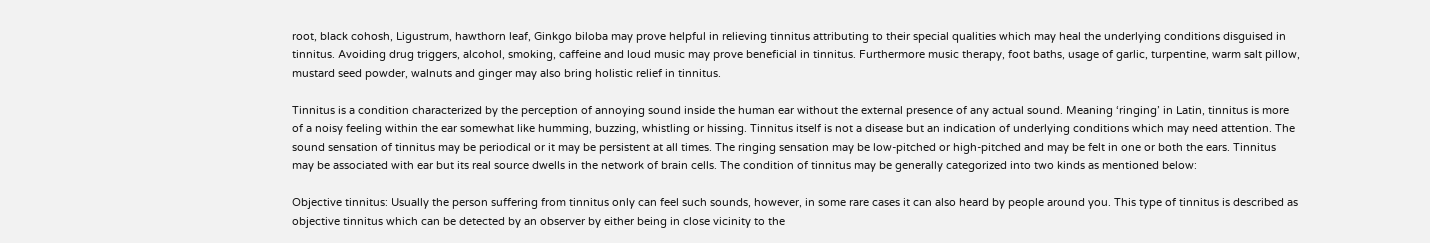root, black cohosh, Ligustrum, hawthorn leaf, Ginkgo biloba may prove helpful in relieving tinnitus attributing to their special qualities which may heal the underlying conditions disguised in tinnitus. Avoiding drug triggers, alcohol, smoking, caffeine and loud music may prove beneficial in tinnitus. Furthermore music therapy, foot baths, usage of garlic, turpentine, warm salt pillow, mustard seed powder, walnuts and ginger may also bring holistic relief in tinnitus.

Tinnitus is a condition characterized by the perception of annoying sound inside the human ear without the external presence of any actual sound. Meaning ‘ringing’ in Latin, tinnitus is more of a noisy feeling within the ear somewhat like humming, buzzing, whistling or hissing. Tinnitus itself is not a disease but an indication of underlying conditions which may need attention. The sound sensation of tinnitus may be periodical or it may be persistent at all times. The ringing sensation may be low-pitched or high-pitched and may be felt in one or both the ears. Tinnitus may be associated with ear but its real source dwells in the network of brain cells. The condition of tinnitus may be generally categorized into two kinds as mentioned below:

Objective tinnitus: Usually the person suffering from tinnitus only can feel such sounds, however, in some rare cases it can also heard by people around you. This type of tinnitus is described as objective tinnitus which can be detected by an observer by either being in close vicinity to the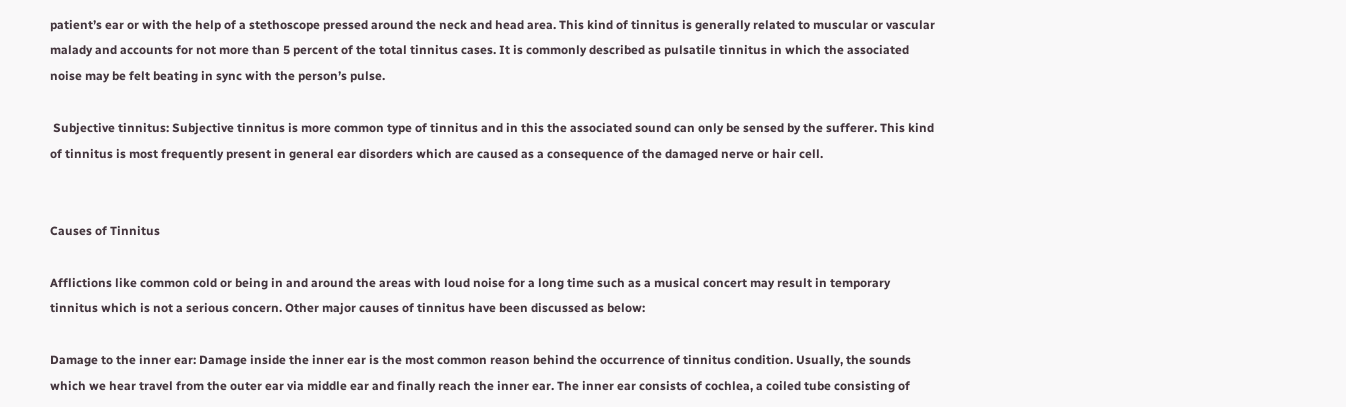patient’s ear or with the help of a stethoscope pressed around the neck and head area. This kind of tinnitus is generally related to muscular or vascular malady and accounts for not more than 5 percent of the total tinnitus cases. It is commonly described as pulsatile tinnitus in which the associated noise may be felt beating in sync with the person’s pulse.

 Subjective tinnitus: Subjective tinnitus is more common type of tinnitus and in this the associated sound can only be sensed by the sufferer. This kind of tinnitus is most frequently present in general ear disorders which are caused as a consequence of the damaged nerve or hair cell.


Causes of Tinnitus

Afflictions like common cold or being in and around the areas with loud noise for a long time such as a musical concert may result in temporary tinnitus which is not a serious concern. Other major causes of tinnitus have been discussed as below:

Damage to the inner ear: Damage inside the inner ear is the most common reason behind the occurrence of tinnitus condition. Usually, the sounds which we hear travel from the outer ear via middle ear and finally reach the inner ear. The inner ear consists of cochlea, a coiled tube consisting of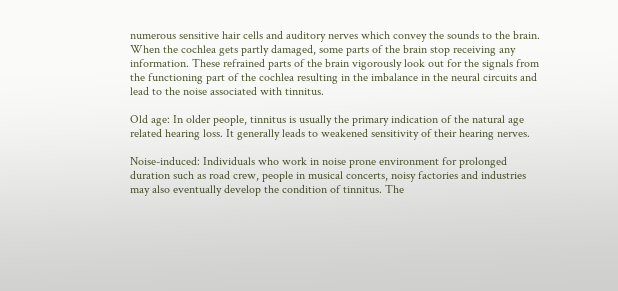numerous sensitive hair cells and auditory nerves which convey the sounds to the brain. When the cochlea gets partly damaged, some parts of the brain stop receiving any information. These refrained parts of the brain vigorously look out for the signals from the functioning part of the cochlea resulting in the imbalance in the neural circuits and lead to the noise associated with tinnitus.

Old age: In older people, tinnitus is usually the primary indication of the natural age related hearing loss. It generally leads to weakened sensitivity of their hearing nerves.

Noise-induced: Individuals who work in noise prone environment for prolonged duration such as road crew, people in musical concerts, noisy factories and industries may also eventually develop the condition of tinnitus. The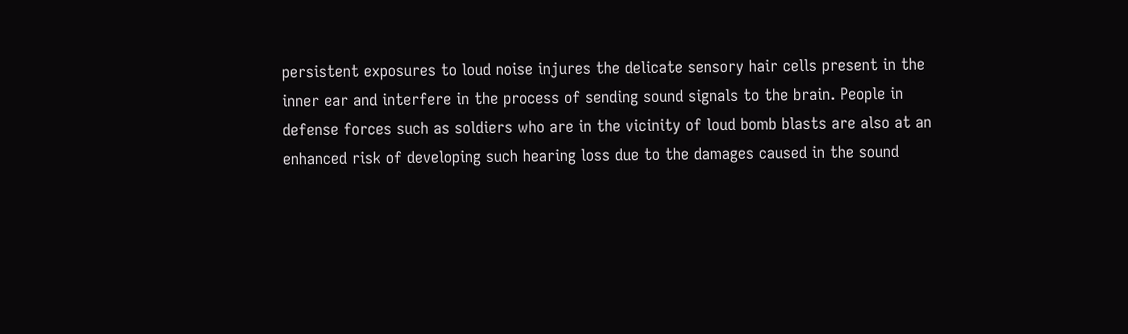persistent exposures to loud noise injures the delicate sensory hair cells present in the inner ear and interfere in the process of sending sound signals to the brain. People in defense forces such as soldiers who are in the vicinity of loud bomb blasts are also at an enhanced risk of developing such hearing loss due to the damages caused in the sound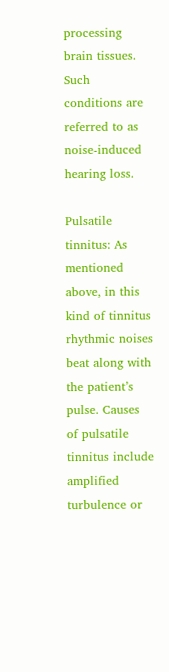processing brain tissues. Such conditions are referred to as noise-induced hearing loss.

Pulsatile tinnitus: As mentioned above, in this kind of tinnitus rhythmic noises beat along with the patient’s pulse. Causes of pulsatile tinnitus include amplified turbulence or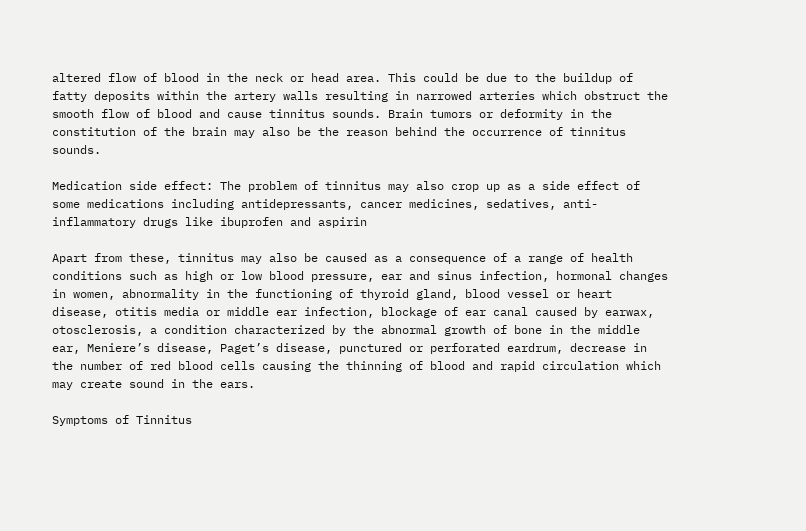altered flow of blood in the neck or head area. This could be due to the buildup of fatty deposits within the artery walls resulting in narrowed arteries which obstruct the smooth flow of blood and cause tinnitus sounds. Brain tumors or deformity in the constitution of the brain may also be the reason behind the occurrence of tinnitus sounds.

Medication side effect: The problem of tinnitus may also crop up as a side effect of some medications including antidepressants, cancer medicines, sedatives, anti-inflammatory drugs like ibuprofen and aspirin

Apart from these, tinnitus may also be caused as a consequence of a range of health conditions such as high or low blood pressure, ear and sinus infection, hormonal changes in women, abnormality in the functioning of thyroid gland, blood vessel or heart disease, otitis media or middle ear infection, blockage of ear canal caused by earwax, otosclerosis, a condition characterized by the abnormal growth of bone in the middle ear, Meniere’s disease, Paget’s disease, punctured or perforated eardrum, decrease in the number of red blood cells causing the thinning of blood and rapid circulation which may create sound in the ears.

Symptoms of Tinnitus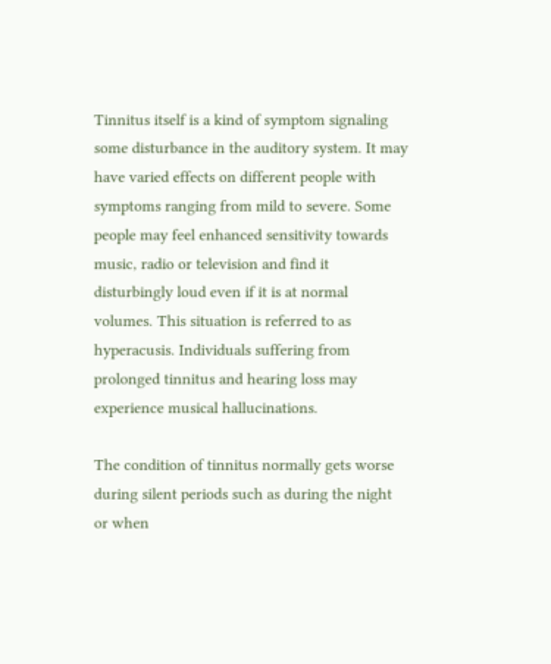Tinnitus itself is a kind of symptom signaling some disturbance in the auditory system. It may have varied effects on different people with symptoms ranging from mild to severe. Some people may feel enhanced sensitivity towards music, radio or television and find it disturbingly loud even if it is at normal volumes. This situation is referred to as hyperacusis. Individuals suffering from prolonged tinnitus and hearing loss may experience musical hallucinations.

The condition of tinnitus normally gets worse during silent periods such as during the night or when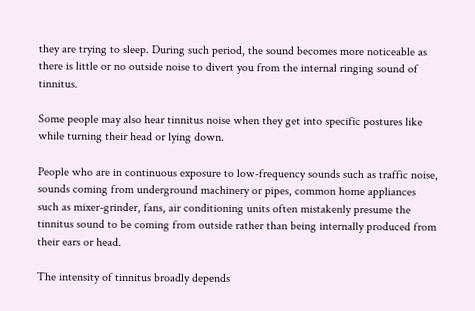they are trying to sleep. During such period, the sound becomes more noticeable as there is little or no outside noise to divert you from the internal ringing sound of tinnitus.

Some people may also hear tinnitus noise when they get into specific postures like while turning their head or lying down.

People who are in continuous exposure to low-frequency sounds such as traffic noise, sounds coming from underground machinery or pipes, common home appliances such as mixer-grinder, fans, air conditioning units often mistakenly presume the tinnitus sound to be coming from outside rather than being internally produced from their ears or head.

The intensity of tinnitus broadly depends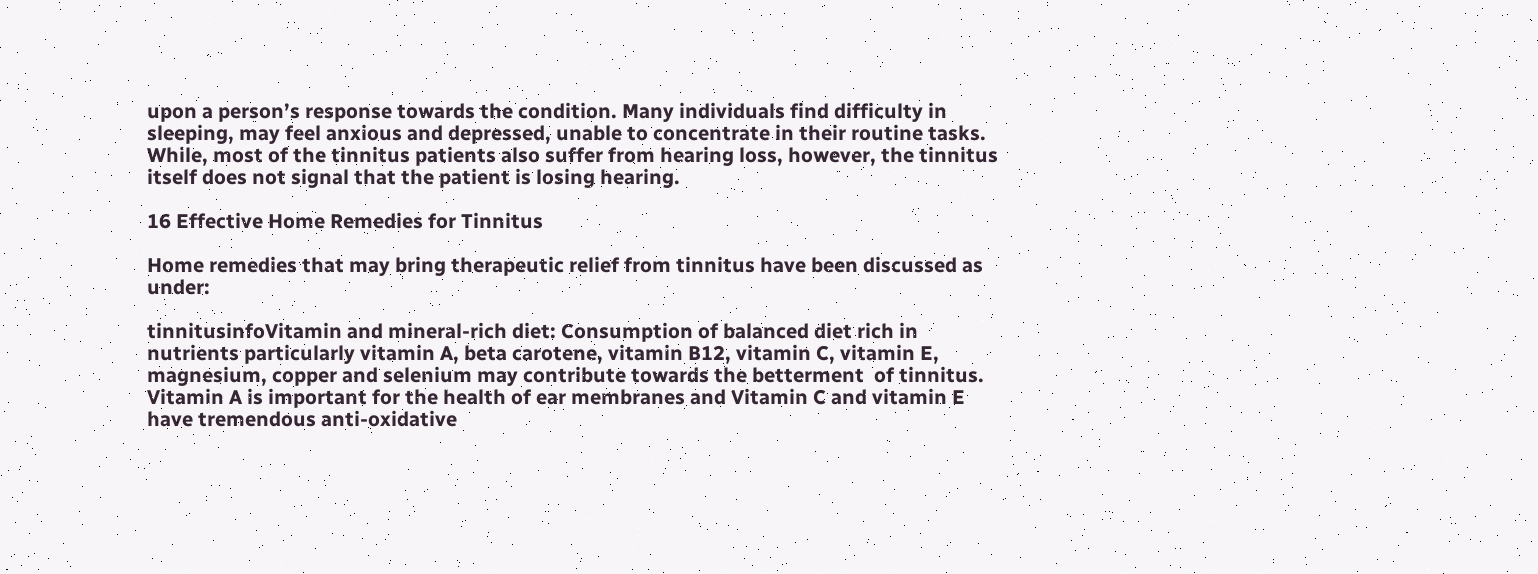upon a person’s response towards the condition. Many individuals find difficulty in sleeping, may feel anxious and depressed, unable to concentrate in their routine tasks. While, most of the tinnitus patients also suffer from hearing loss, however, the tinnitus itself does not signal that the patient is losing hearing.

16 Effective Home Remedies for Tinnitus

Home remedies that may bring therapeutic relief from tinnitus have been discussed as under:

tinnitusinfoVitamin and mineral-rich diet: Consumption of balanced diet rich in nutrients particularly vitamin A, beta carotene, vitamin B12, vitamin C, vitamin E, magnesium, copper and selenium may contribute towards the betterment  of tinnitus. Vitamin A is important for the health of ear membranes and Vitamin C and vitamin E have tremendous anti-oxidative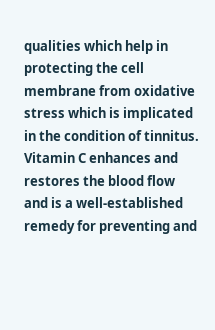qualities which help in protecting the cell membrane from oxidative stress which is implicated in the condition of tinnitus. Vitamin C enhances and restores the blood flow and is a well-established remedy for preventing and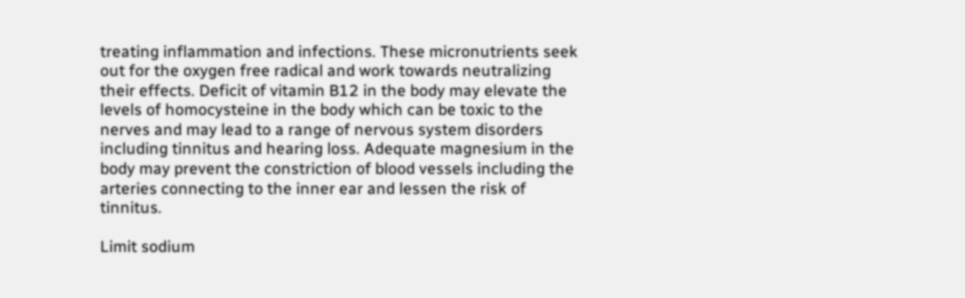treating inflammation and infections. These micronutrients seek out for the oxygen free radical and work towards neutralizing their effects. Deficit of vitamin B12 in the body may elevate the levels of homocysteine in the body which can be toxic to the nerves and may lead to a range of nervous system disorders including tinnitus and hearing loss. Adequate magnesium in the body may prevent the constriction of blood vessels including the arteries connecting to the inner ear and lessen the risk of tinnitus.

Limit sodium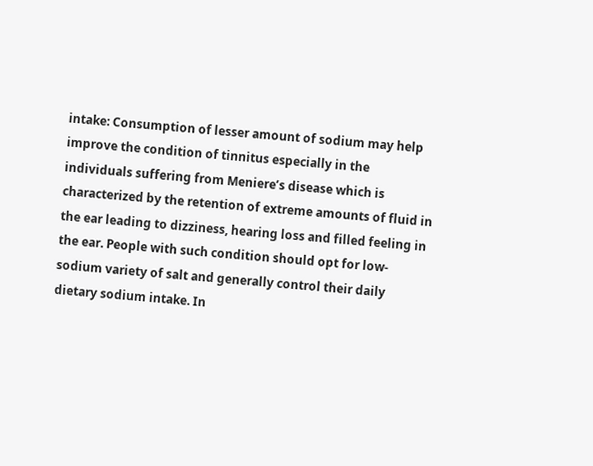intake: Consumption of lesser amount of sodium may help improve the condition of tinnitus especially in the individuals suffering from Meniere’s disease which is characterized by the retention of extreme amounts of fluid in the ear leading to dizziness, hearing loss and filled feeling in the ear. People with such condition should opt for low-sodium variety of salt and generally control their daily dietary sodium intake. In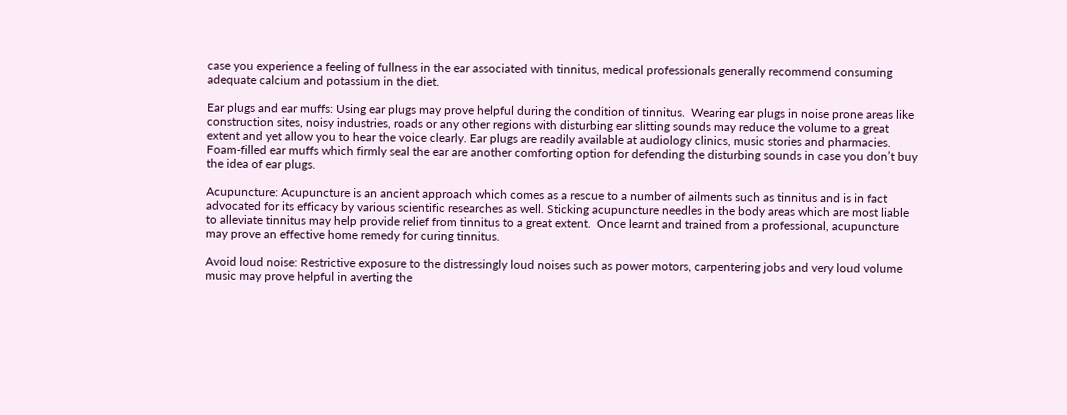case you experience a feeling of fullness in the ear associated with tinnitus, medical professionals generally recommend consuming adequate calcium and potassium in the diet.

Ear plugs and ear muffs: Using ear plugs may prove helpful during the condition of tinnitus.  Wearing ear plugs in noise prone areas like construction sites, noisy industries, roads or any other regions with disturbing ear slitting sounds may reduce the volume to a great extent and yet allow you to hear the voice clearly. Ear plugs are readily available at audiology clinics, music stories and pharmacies. Foam-filled ear muffs which firmly seal the ear are another comforting option for defending the disturbing sounds in case you don’t buy the idea of ear plugs.

Acupuncture: Acupuncture is an ancient approach which comes as a rescue to a number of ailments such as tinnitus and is in fact advocated for its efficacy by various scientific researches as well. Sticking acupuncture needles in the body areas which are most liable to alleviate tinnitus may help provide relief from tinnitus to a great extent.  Once learnt and trained from a professional, acupuncture may prove an effective home remedy for curing tinnitus.

Avoid loud noise: Restrictive exposure to the distressingly loud noises such as power motors, carpentering jobs and very loud volume music may prove helpful in averting the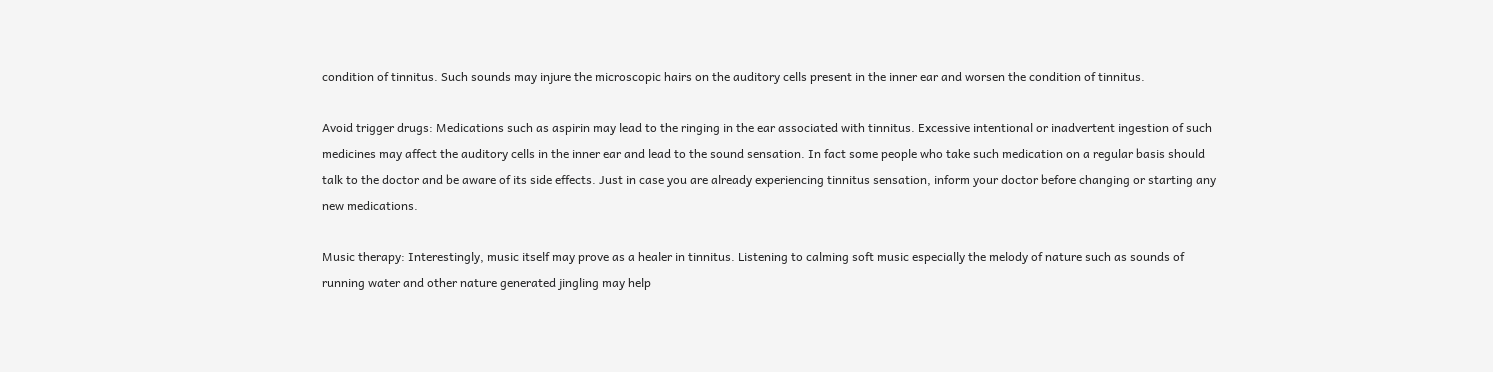condition of tinnitus. Such sounds may injure the microscopic hairs on the auditory cells present in the inner ear and worsen the condition of tinnitus.

Avoid trigger drugs: Medications such as aspirin may lead to the ringing in the ear associated with tinnitus. Excessive intentional or inadvertent ingestion of such medicines may affect the auditory cells in the inner ear and lead to the sound sensation. In fact some people who take such medication on a regular basis should talk to the doctor and be aware of its side effects. Just in case you are already experiencing tinnitus sensation, inform your doctor before changing or starting any new medications.

Music therapy: Interestingly, music itself may prove as a healer in tinnitus. Listening to calming soft music especially the melody of nature such as sounds of running water and other nature generated jingling may help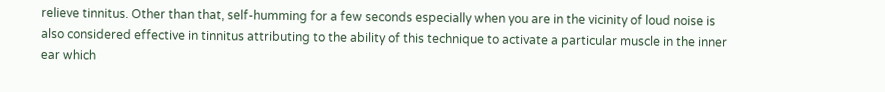relieve tinnitus. Other than that, self-humming for a few seconds especially when you are in the vicinity of loud noise is also considered effective in tinnitus attributing to the ability of this technique to activate a particular muscle in the inner ear which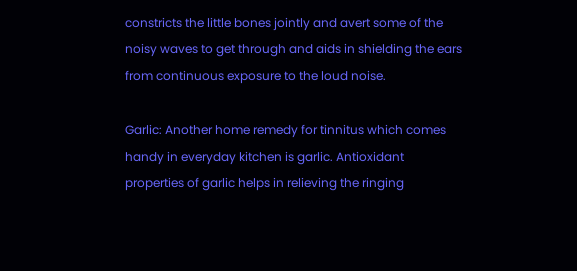constricts the little bones jointly and avert some of the noisy waves to get through and aids in shielding the ears from continuous exposure to the loud noise.

Garlic: Another home remedy for tinnitus which comes handy in everyday kitchen is garlic. Antioxidant properties of garlic helps in relieving the ringing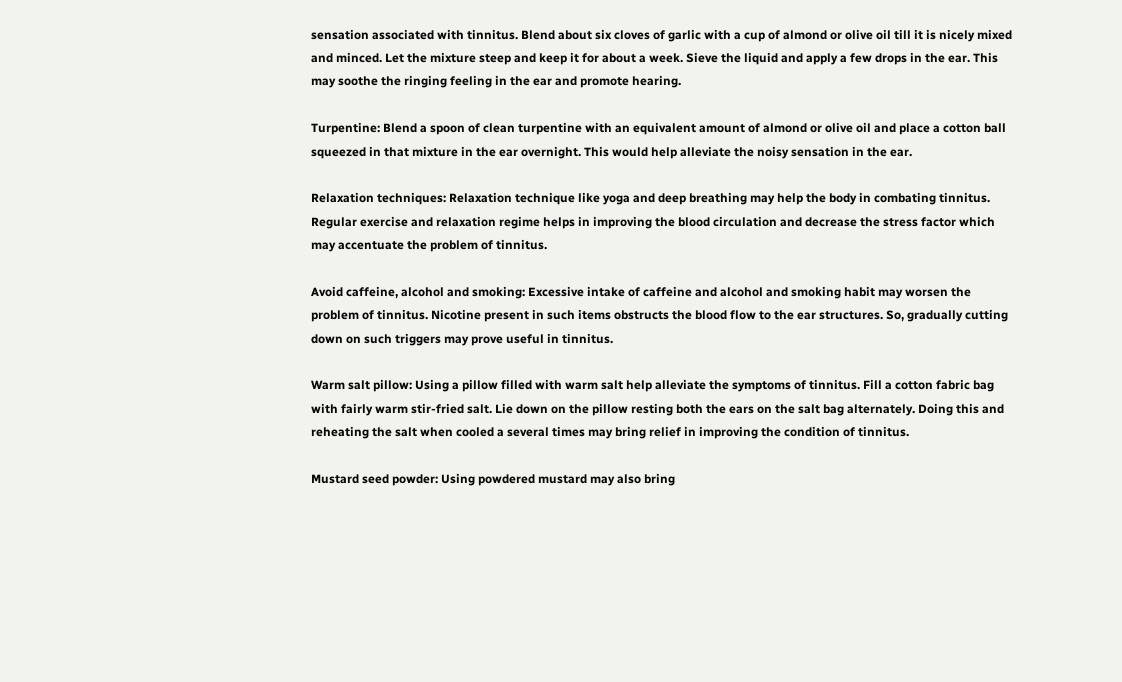sensation associated with tinnitus. Blend about six cloves of garlic with a cup of almond or olive oil till it is nicely mixed and minced. Let the mixture steep and keep it for about a week. Sieve the liquid and apply a few drops in the ear. This may soothe the ringing feeling in the ear and promote hearing.

Turpentine: Blend a spoon of clean turpentine with an equivalent amount of almond or olive oil and place a cotton ball squeezed in that mixture in the ear overnight. This would help alleviate the noisy sensation in the ear.

Relaxation techniques: Relaxation technique like yoga and deep breathing may help the body in combating tinnitus. Regular exercise and relaxation regime helps in improving the blood circulation and decrease the stress factor which may accentuate the problem of tinnitus.

Avoid caffeine, alcohol and smoking: Excessive intake of caffeine and alcohol and smoking habit may worsen the problem of tinnitus. Nicotine present in such items obstructs the blood flow to the ear structures. So, gradually cutting down on such triggers may prove useful in tinnitus.

Warm salt pillow: Using a pillow filled with warm salt help alleviate the symptoms of tinnitus. Fill a cotton fabric bag with fairly warm stir-fried salt. Lie down on the pillow resting both the ears on the salt bag alternately. Doing this and reheating the salt when cooled a several times may bring relief in improving the condition of tinnitus.

Mustard seed powder: Using powdered mustard may also bring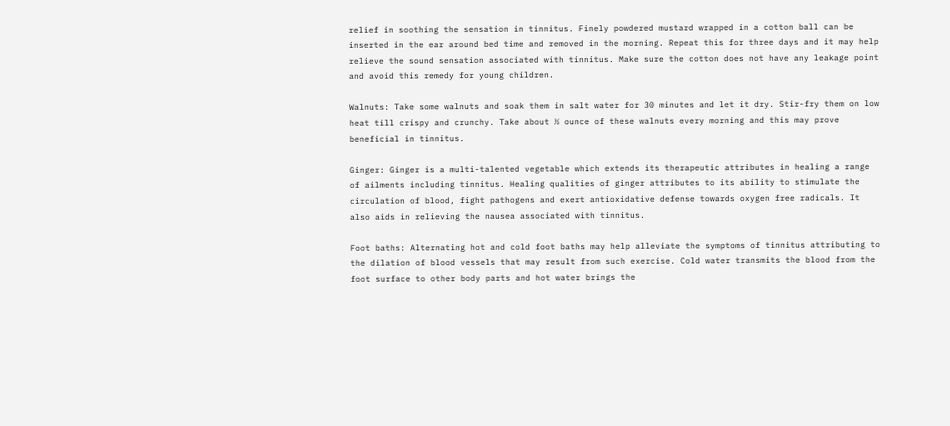relief in soothing the sensation in tinnitus. Finely powdered mustard wrapped in a cotton ball can be inserted in the ear around bed time and removed in the morning. Repeat this for three days and it may help relieve the sound sensation associated with tinnitus. Make sure the cotton does not have any leakage point and avoid this remedy for young children.

Walnuts: Take some walnuts and soak them in salt water for 30 minutes and let it dry. Stir-fry them on low heat till crispy and crunchy. Take about ½ ounce of these walnuts every morning and this may prove beneficial in tinnitus.

Ginger: Ginger is a multi-talented vegetable which extends its therapeutic attributes in healing a range of ailments including tinnitus. Healing qualities of ginger attributes to its ability to stimulate the circulation of blood, fight pathogens and exert antioxidative defense towards oxygen free radicals. It also aids in relieving the nausea associated with tinnitus.

Foot baths: Alternating hot and cold foot baths may help alleviate the symptoms of tinnitus attributing to the dilation of blood vessels that may result from such exercise. Cold water transmits the blood from the foot surface to other body parts and hot water brings the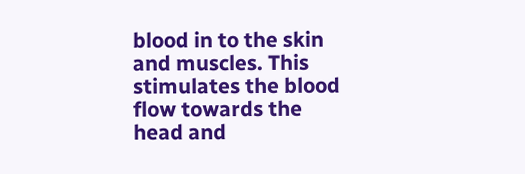blood in to the skin and muscles. This stimulates the blood flow towards the head and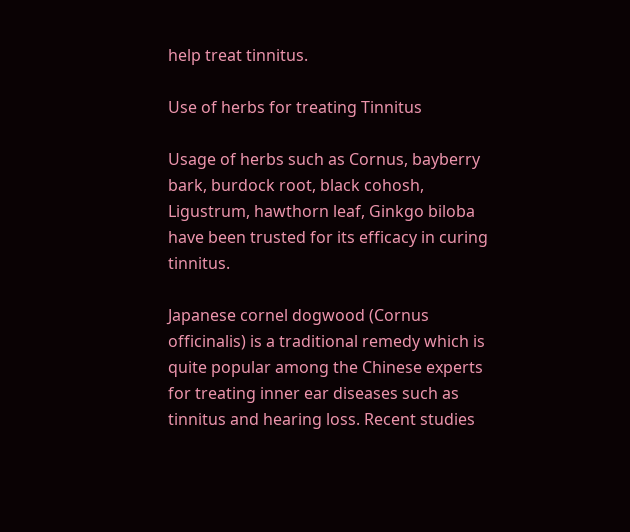help treat tinnitus.

Use of herbs for treating Tinnitus

Usage of herbs such as Cornus, bayberry bark, burdock root, black cohosh, Ligustrum, hawthorn leaf, Ginkgo biloba have been trusted for its efficacy in curing tinnitus.

Japanese cornel dogwood (Cornus officinalis) is a traditional remedy which is quite popular among the Chinese experts for treating inner ear diseases such as tinnitus and hearing loss. Recent studies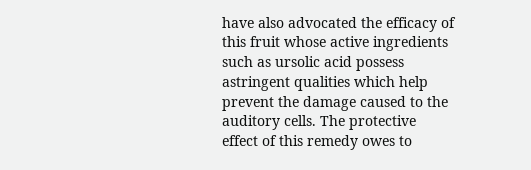have also advocated the efficacy of this fruit whose active ingredients such as ursolic acid possess astringent qualities which help prevent the damage caused to the auditory cells. The protective effect of this remedy owes to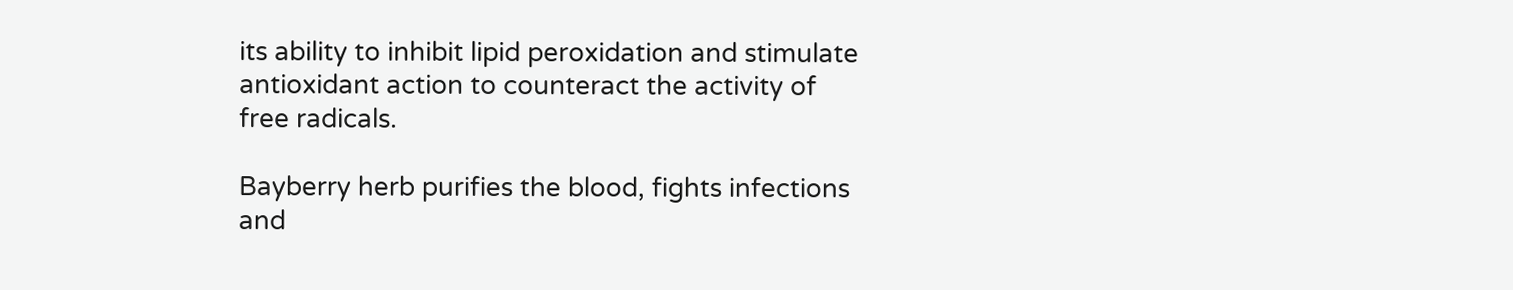its ability to inhibit lipid peroxidation and stimulate antioxidant action to counteract the activity of free radicals.

Bayberry herb purifies the blood, fights infections and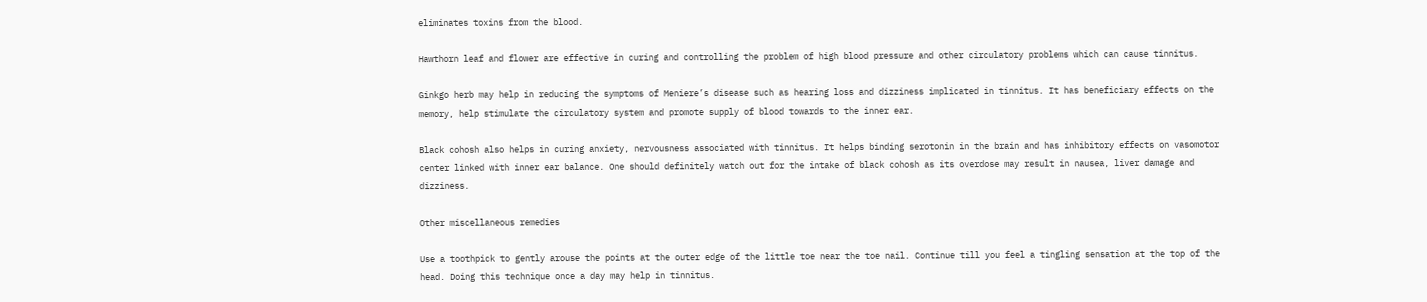eliminates toxins from the blood.

Hawthorn leaf and flower are effective in curing and controlling the problem of high blood pressure and other circulatory problems which can cause tinnitus.

Ginkgo herb may help in reducing the symptoms of Meniere’s disease such as hearing loss and dizziness implicated in tinnitus. It has beneficiary effects on the memory, help stimulate the circulatory system and promote supply of blood towards to the inner ear.

Black cohosh also helps in curing anxiety, nervousness associated with tinnitus. It helps binding serotonin in the brain and has inhibitory effects on vasomotor center linked with inner ear balance. One should definitely watch out for the intake of black cohosh as its overdose may result in nausea, liver damage and dizziness.

Other miscellaneous remedies

Use a toothpick to gently arouse the points at the outer edge of the little toe near the toe nail. Continue till you feel a tingling sensation at the top of the head. Doing this technique once a day may help in tinnitus.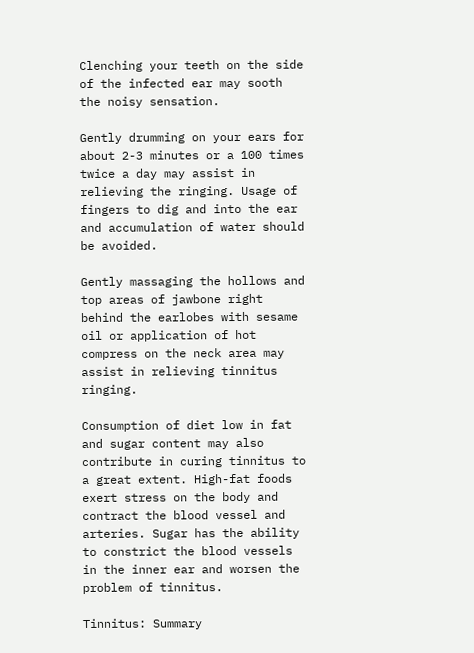Clenching your teeth on the side of the infected ear may sooth the noisy sensation.

Gently drumming on your ears for about 2-3 minutes or a 100 times twice a day may assist in relieving the ringing. Usage of fingers to dig and into the ear and accumulation of water should be avoided.

Gently massaging the hollows and top areas of jawbone right behind the earlobes with sesame oil or application of hot compress on the neck area may assist in relieving tinnitus ringing.

Consumption of diet low in fat and sugar content may also contribute in curing tinnitus to a great extent. High-fat foods exert stress on the body and contract the blood vessel and arteries. Sugar has the ability to constrict the blood vessels in the inner ear and worsen the problem of tinnitus.

Tinnitus: Summary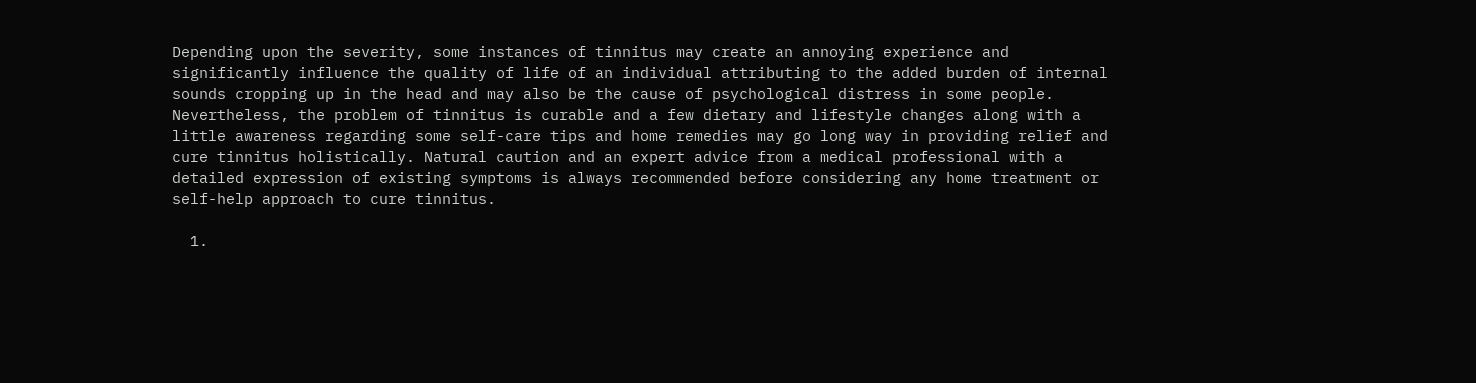Depending upon the severity, some instances of tinnitus may create an annoying experience and significantly influence the quality of life of an individual attributing to the added burden of internal sounds cropping up in the head and may also be the cause of psychological distress in some people. Nevertheless, the problem of tinnitus is curable and a few dietary and lifestyle changes along with a little awareness regarding some self-care tips and home remedies may go long way in providing relief and cure tinnitus holistically. Natural caution and an expert advice from a medical professional with a detailed expression of existing symptoms is always recommended before considering any home treatment or self-help approach to cure tinnitus.

  1.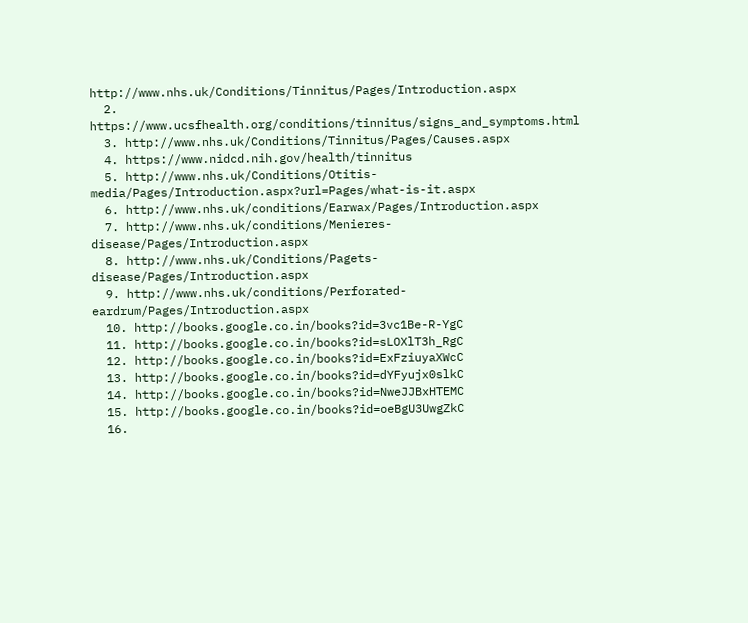http://www.nhs.uk/Conditions/Tinnitus/Pages/Introduction.aspx
  2. https://www.ucsfhealth.org/conditions/tinnitus/signs_and_symptoms.html
  3. http://www.nhs.uk/Conditions/Tinnitus/Pages/Causes.aspx
  4. https://www.nidcd.nih.gov/health/tinnitus
  5. http://www.nhs.uk/Conditions/Otitis-media/Pages/Introduction.aspx?url=Pages/what-is-it.aspx
  6. http://www.nhs.uk/conditions/Earwax/Pages/Introduction.aspx
  7. http://www.nhs.uk/conditions/Menieres-disease/Pages/Introduction.aspx
  8. http://www.nhs.uk/Conditions/Pagets-disease/Pages/Introduction.aspx
  9. http://www.nhs.uk/conditions/Perforated-eardrum/Pages/Introduction.aspx
  10. http://books.google.co.in/books?id=3vc1Be-R-YgC
  11. http://books.google.co.in/books?id=sLOXlT3h_RgC
  12. http://books.google.co.in/books?id=ExFziuyaXWcC
  13. http://books.google.co.in/books?id=dYFyujx0slkC
  14. http://books.google.co.in/books?id=NweJJBxHTEMC
  15. http://books.google.co.in/books?id=oeBgU3UwgZkC
  16.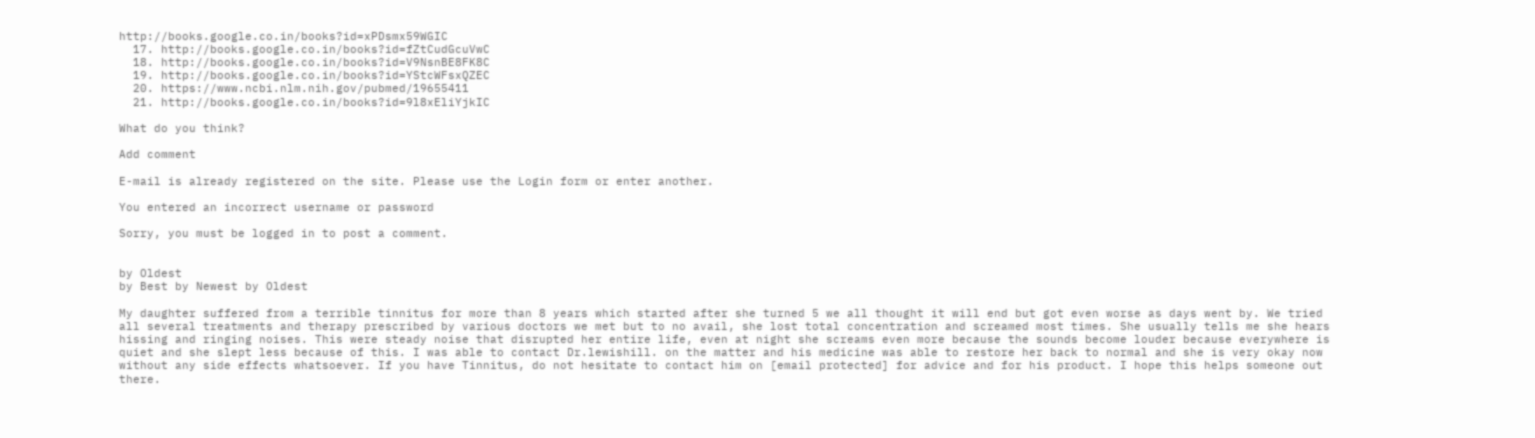http://books.google.co.in/books?id=xPDsmx59WGIC
  17. http://books.google.co.in/books?id=fZtCudGcuVwC
  18. http://books.google.co.in/books?id=V9NsnBE8FK8C
  19. http://books.google.co.in/books?id=YStcWFsxQZEC
  20. https://www.ncbi.nlm.nih.gov/pubmed/19655411
  21. http://books.google.co.in/books?id=9l8xEliYjkIC

What do you think?

Add comment

E-mail is already registered on the site. Please use the Login form or enter another.

You entered an incorrect username or password

Sorry, you must be logged in to post a comment.


by Oldest
by Best by Newest by Oldest

My daughter suffered from a terrible tinnitus for more than 8 years which started after she turned 5 we all thought it will end but got even worse as days went by. We tried all several treatments and therapy prescribed by various doctors we met but to no avail, she lost total concentration and screamed most times. She usually tells me she hears hissing and ringing noises. This were steady noise that disrupted her entire life, even at night she screams even more because the sounds become louder because everywhere is quiet and she slept less because of this. I was able to contact Dr.lewishill. on the matter and his medicine was able to restore her back to normal and she is very okay now without any side effects whatsoever. If you have Tinnitus, do not hesitate to contact him on [email protected] for advice and for his product. I hope this helps someone out there.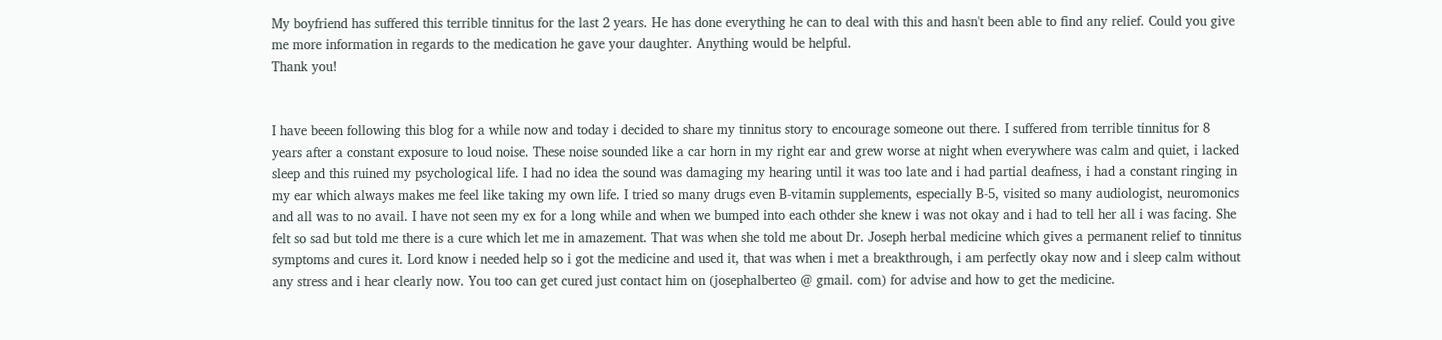My boyfriend has suffered this terrible tinnitus for the last 2 years. He has done everything he can to deal with this and hasn't been able to find any relief. Could you give me more information in regards to the medication he gave your daughter. Anything would be helpful.
Thank you!


I have beeen following this blog for a while now and today i decided to share my tinnitus story to encourage someone out there. I suffered from terrible tinnitus for 8 years after a constant exposure to loud noise. These noise sounded like a car horn in my right ear and grew worse at night when everywhere was calm and quiet, i lacked sleep and this ruined my psychological life. I had no idea the sound was damaging my hearing until it was too late and i had partial deafness, i had a constant ringing in my ear which always makes me feel like taking my own life. I tried so many drugs even B-vitamin supplements, especially B-5, visited so many audiologist, neuromonics and all was to no avail. I have not seen my ex for a long while and when we bumped into each othder she knew i was not okay and i had to tell her all i was facing. She felt so sad but told me there is a cure which let me in amazement. That was when she told me about Dr. Joseph herbal medicine which gives a permanent relief to tinnitus symptoms and cures it. Lord know i needed help so i got the medicine and used it, that was when i met a breakthrough, i am perfectly okay now and i sleep calm without any stress and i hear clearly now. You too can get cured just contact him on (josephalberteo @ gmail. com) for advise and how to get the medicine.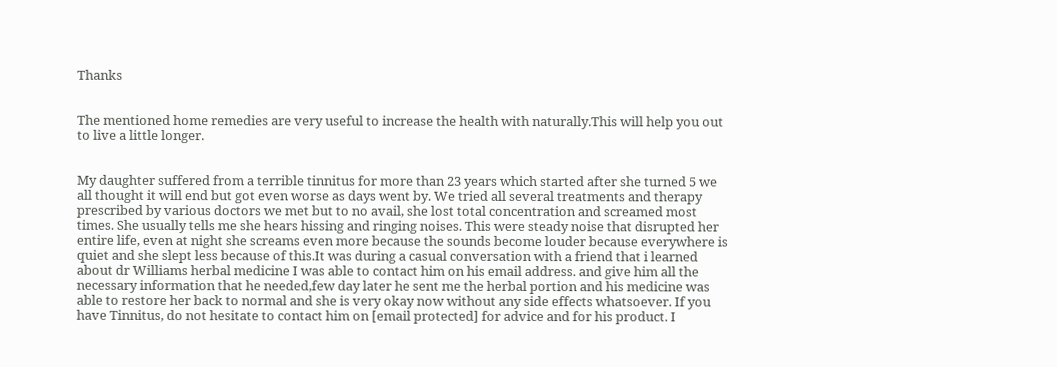Thanks


The mentioned home remedies are very useful to increase the health with naturally.This will help you out to live a little longer.


My daughter suffered from a terrible tinnitus for more than 23 years which started after she turned 5 we all thought it will end but got even worse as days went by. We tried all several treatments and therapy prescribed by various doctors we met but to no avail, she lost total concentration and screamed most times. She usually tells me she hears hissing and ringing noises. This were steady noise that disrupted her entire life, even at night she screams even more because the sounds become louder because everywhere is quiet and she slept less because of this.It was during a casual conversation with a friend that i learned about dr Williams herbal medicine I was able to contact him on his email address. and give him all the necessary information that he needed,few day later he sent me the herbal portion and his medicine was able to restore her back to normal and she is very okay now without any side effects whatsoever. If you have Tinnitus, do not hesitate to contact him on [email protected] for advice and for his product. I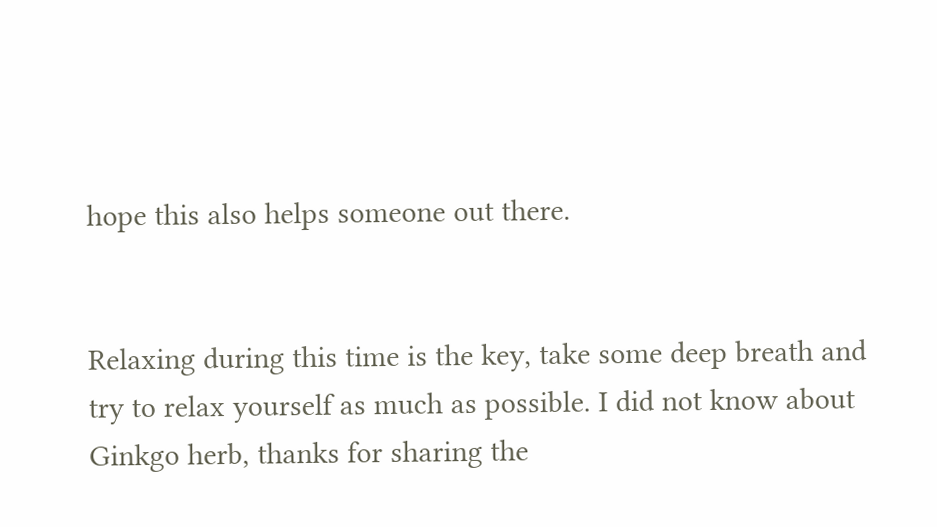hope this also helps someone out there.


Relaxing during this time is the key, take some deep breath and try to relax yourself as much as possible. I did not know about Ginkgo herb, thanks for sharing the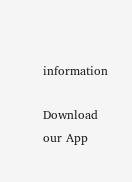information

Download our App